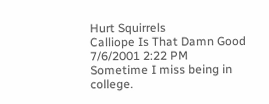Hurt Squirrels
Calliope Is That Damn Good
7/6/2001 2:22 PM
Sometime I miss being in college.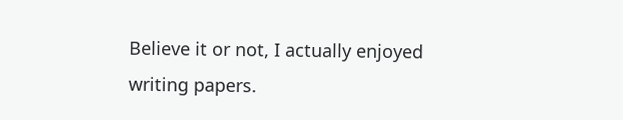Believe it or not, I actually enjoyed writing papers.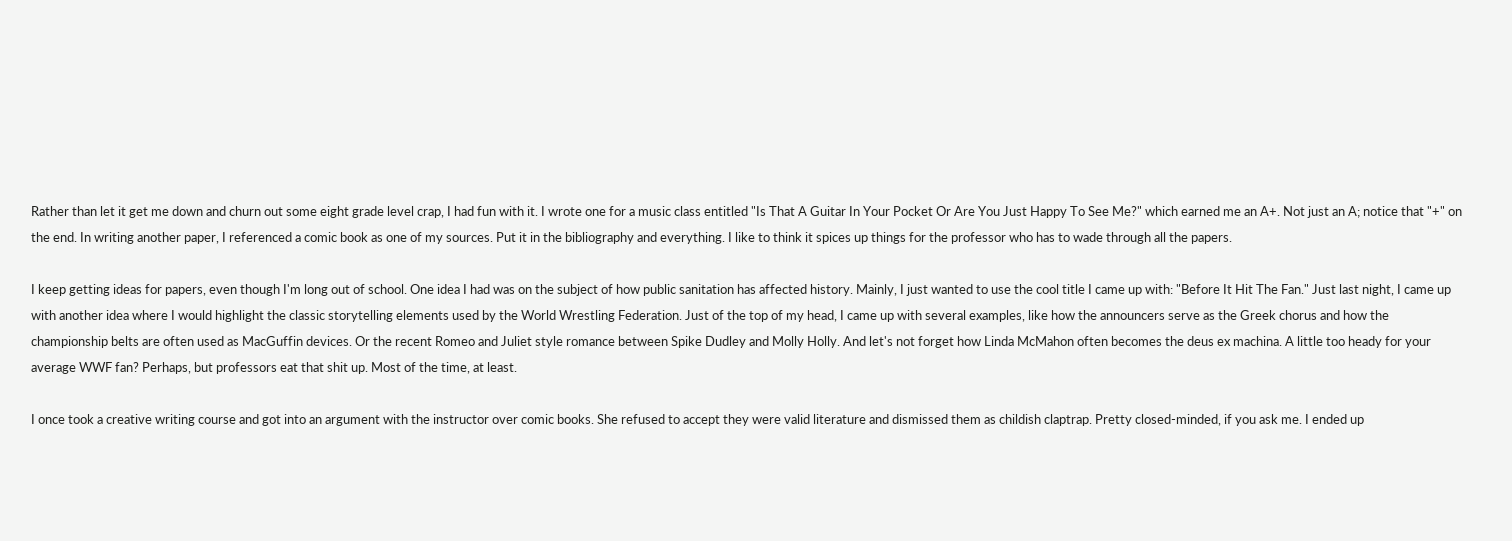Rather than let it get me down and churn out some eight grade level crap, I had fun with it. I wrote one for a music class entitled "Is That A Guitar In Your Pocket Or Are You Just Happy To See Me?" which earned me an A+. Not just an A; notice that "+" on the end. In writing another paper, I referenced a comic book as one of my sources. Put it in the bibliography and everything. I like to think it spices up things for the professor who has to wade through all the papers.

I keep getting ideas for papers, even though I'm long out of school. One idea I had was on the subject of how public sanitation has affected history. Mainly, I just wanted to use the cool title I came up with: "Before It Hit The Fan." Just last night, I came up with another idea where I would highlight the classic storytelling elements used by the World Wrestling Federation. Just of the top of my head, I came up with several examples, like how the announcers serve as the Greek chorus and how the championship belts are often used as MacGuffin devices. Or the recent Romeo and Juliet style romance between Spike Dudley and Molly Holly. And let's not forget how Linda McMahon often becomes the deus ex machina. A little too heady for your average WWF fan? Perhaps, but professors eat that shit up. Most of the time, at least.

I once took a creative writing course and got into an argument with the instructor over comic books. She refused to accept they were valid literature and dismissed them as childish claptrap. Pretty closed-minded, if you ask me. I ended up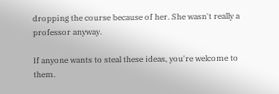dropping the course because of her. She wasn't really a professor anyway.

If anyone wants to steal these ideas, you're welcome to them.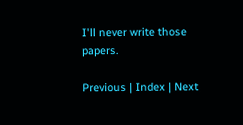I'll never write those papers.

Previous | Index | Next